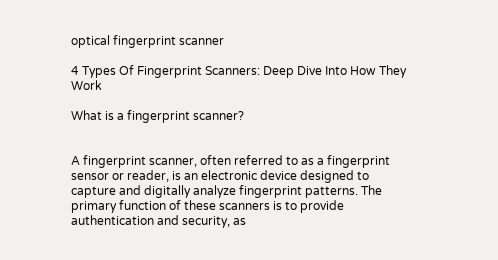optical fingerprint scanner

4 Types Of Fingerprint Scanners: Deep Dive Into How They Work

What is a fingerprint scanner?


A fingerprint scanner, often referred to as a fingerprint sensor or reader, is an electronic device designed to capture and digitally analyze fingerprint patterns. The primary function of these scanners is to provide authentication and security, as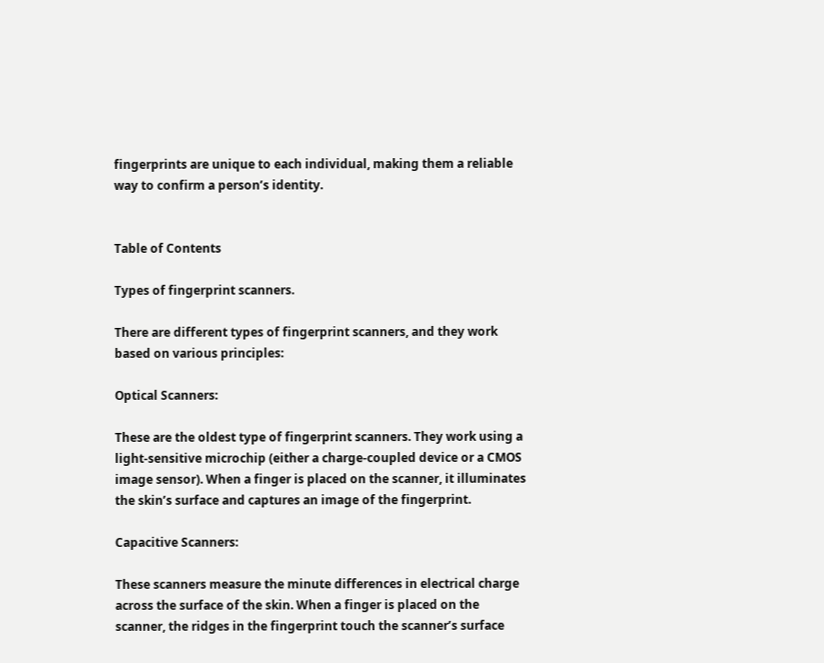fingerprints are unique to each individual, making them a reliable way to confirm a person’s identity.


Table of Contents

Types of fingerprint scanners.

There are different types of fingerprint scanners, and they work based on various principles:

Optical Scanners:

These are the oldest type of fingerprint scanners. They work using a light-sensitive microchip (either a charge-coupled device or a CMOS image sensor). When a finger is placed on the scanner, it illuminates the skin’s surface and captures an image of the fingerprint.

Capacitive Scanners:

These scanners measure the minute differences in electrical charge across the surface of the skin. When a finger is placed on the scanner, the ridges in the fingerprint touch the scanner’s surface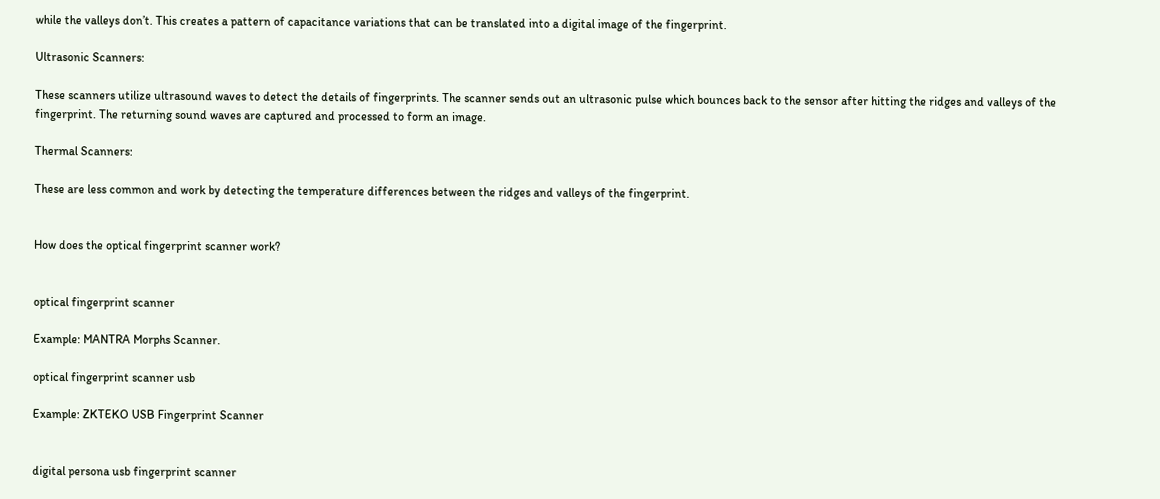while the valleys don’t. This creates a pattern of capacitance variations that can be translated into a digital image of the fingerprint.

Ultrasonic Scanners:

These scanners utilize ultrasound waves to detect the details of fingerprints. The scanner sends out an ultrasonic pulse which bounces back to the sensor after hitting the ridges and valleys of the fingerprint. The returning sound waves are captured and processed to form an image.

Thermal Scanners:

These are less common and work by detecting the temperature differences between the ridges and valleys of the fingerprint.


How does the optical fingerprint scanner work?


optical fingerprint scanner

Example: MANTRA Morphs Scanner.

optical fingerprint scanner usb

Example: ZKTEKO USB Fingerprint Scanner


digital persona usb fingerprint scanner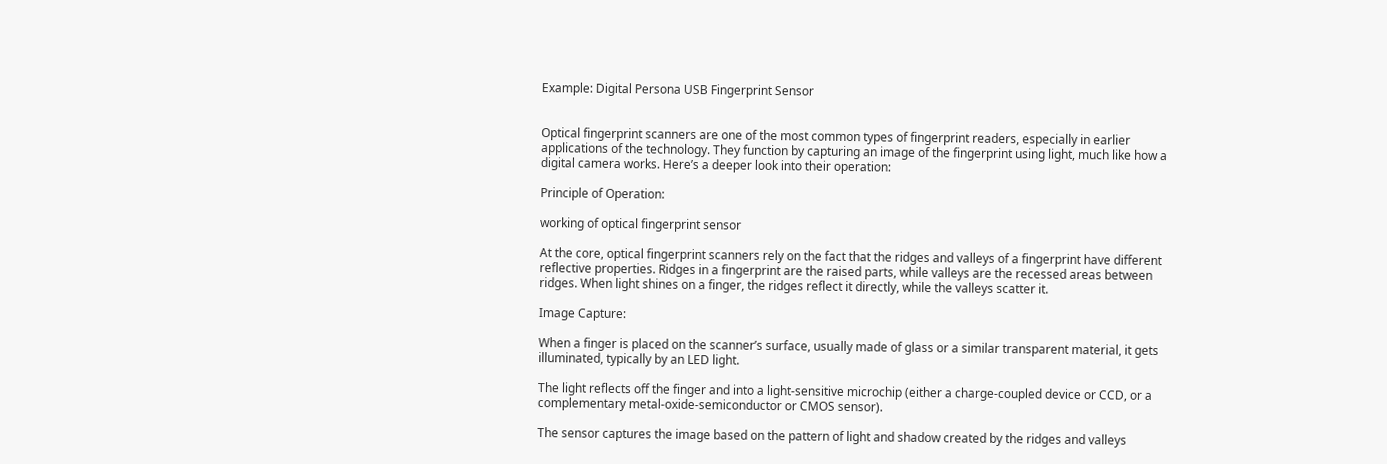Example: Digital Persona USB Fingerprint Sensor


Optical fingerprint scanners are one of the most common types of fingerprint readers, especially in earlier applications of the technology. They function by capturing an image of the fingerprint using light, much like how a digital camera works. Here’s a deeper look into their operation:

Principle of Operation:

working of optical fingerprint sensor

At the core, optical fingerprint scanners rely on the fact that the ridges and valleys of a fingerprint have different reflective properties. Ridges in a fingerprint are the raised parts, while valleys are the recessed areas between ridges. When light shines on a finger, the ridges reflect it directly, while the valleys scatter it.

Image Capture:

When a finger is placed on the scanner’s surface, usually made of glass or a similar transparent material, it gets illuminated, typically by an LED light.

The light reflects off the finger and into a light-sensitive microchip (either a charge-coupled device or CCD, or a complementary metal-oxide-semiconductor or CMOS sensor).

The sensor captures the image based on the pattern of light and shadow created by the ridges and valleys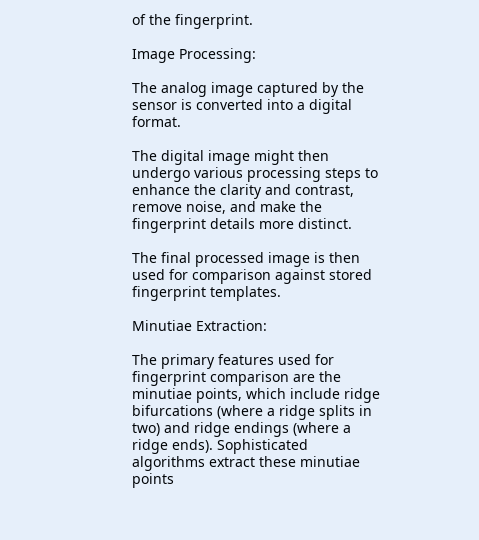of the fingerprint.

Image Processing:

The analog image captured by the sensor is converted into a digital format.

The digital image might then undergo various processing steps to enhance the clarity and contrast, remove noise, and make the fingerprint details more distinct.

The final processed image is then used for comparison against stored fingerprint templates.

Minutiae Extraction:

The primary features used for fingerprint comparison are the minutiae points, which include ridge bifurcations (where a ridge splits in two) and ridge endings (where a ridge ends). Sophisticated algorithms extract these minutiae points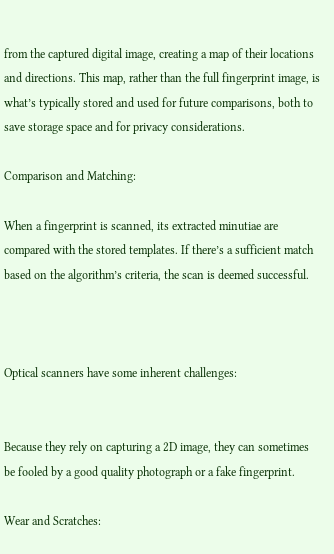from the captured digital image, creating a map of their locations and directions. This map, rather than the full fingerprint image, is what’s typically stored and used for future comparisons, both to save storage space and for privacy considerations.

Comparison and Matching:

When a fingerprint is scanned, its extracted minutiae are compared with the stored templates. If there’s a sufficient match based on the algorithm’s criteria, the scan is deemed successful.



Optical scanners have some inherent challenges:


Because they rely on capturing a 2D image, they can sometimes be fooled by a good quality photograph or a fake fingerprint.

Wear and Scratches: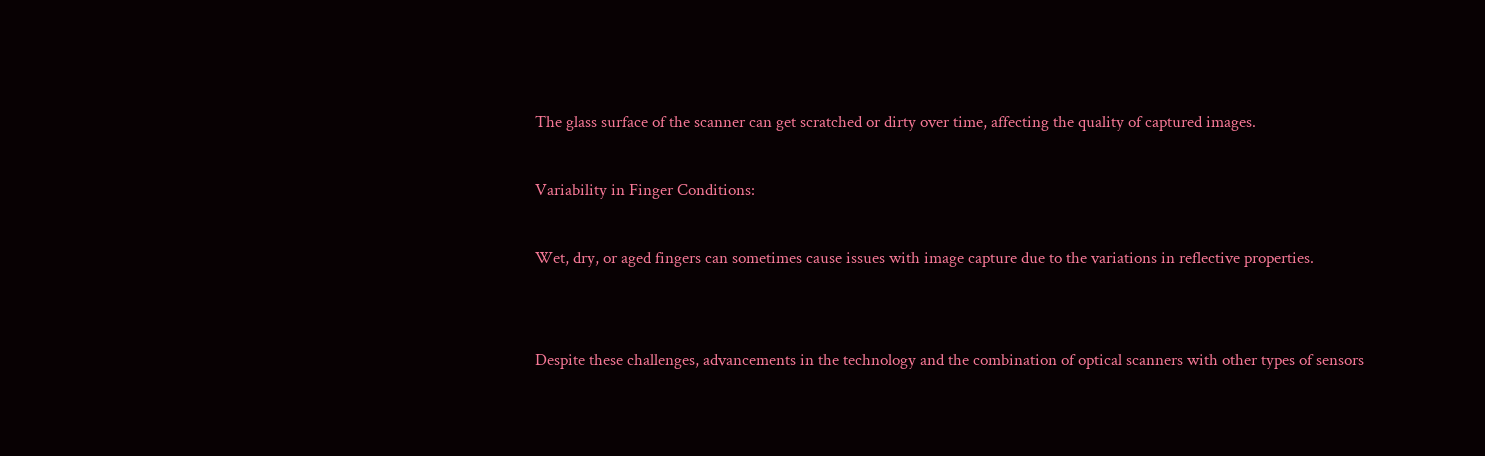The glass surface of the scanner can get scratched or dirty over time, affecting the quality of captured images.

Variability in Finger Conditions:

Wet, dry, or aged fingers can sometimes cause issues with image capture due to the variations in reflective properties.


Despite these challenges, advancements in the technology and the combination of optical scanners with other types of sensors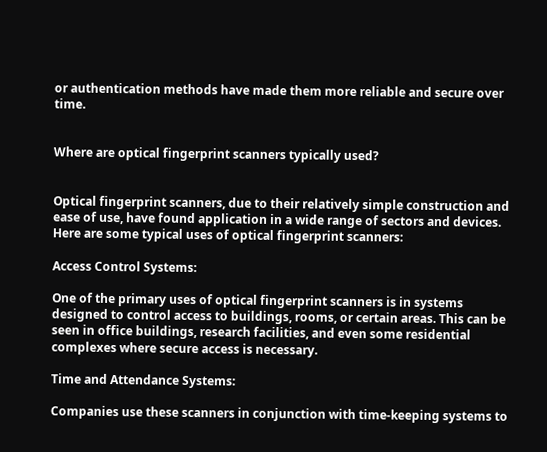or authentication methods have made them more reliable and secure over time.


Where are optical fingerprint scanners typically used?


Optical fingerprint scanners, due to their relatively simple construction and ease of use, have found application in a wide range of sectors and devices. Here are some typical uses of optical fingerprint scanners:

Access Control Systems:

One of the primary uses of optical fingerprint scanners is in systems designed to control access to buildings, rooms, or certain areas. This can be seen in office buildings, research facilities, and even some residential complexes where secure access is necessary.

Time and Attendance Systems:

Companies use these scanners in conjunction with time-keeping systems to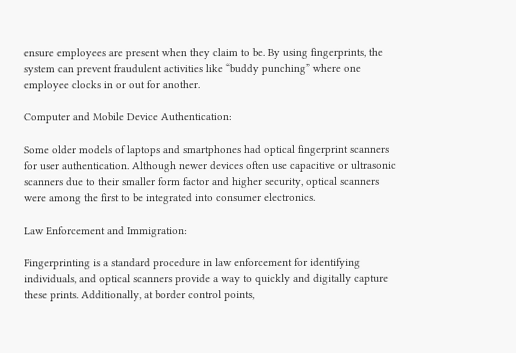ensure employees are present when they claim to be. By using fingerprints, the system can prevent fraudulent activities like “buddy punching” where one employee clocks in or out for another.

Computer and Mobile Device Authentication:

Some older models of laptops and smartphones had optical fingerprint scanners for user authentication. Although newer devices often use capacitive or ultrasonic scanners due to their smaller form factor and higher security, optical scanners were among the first to be integrated into consumer electronics.

Law Enforcement and Immigration:

Fingerprinting is a standard procedure in law enforcement for identifying individuals, and optical scanners provide a way to quickly and digitally capture these prints. Additionally, at border control points,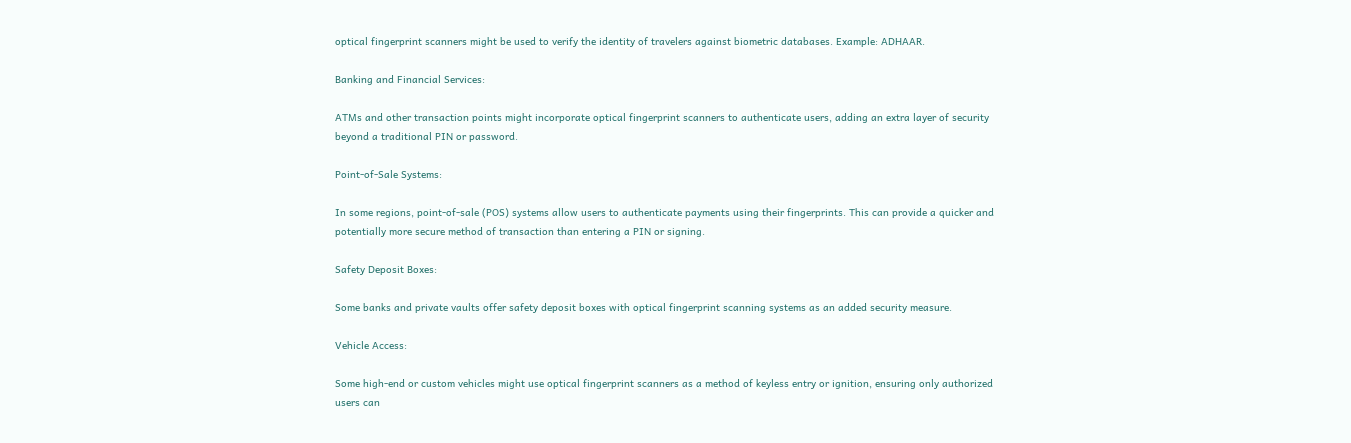optical fingerprint scanners might be used to verify the identity of travelers against biometric databases. Example: ADHAAR.

Banking and Financial Services:

ATMs and other transaction points might incorporate optical fingerprint scanners to authenticate users, adding an extra layer of security beyond a traditional PIN or password.

Point-of-Sale Systems:

In some regions, point-of-sale (POS) systems allow users to authenticate payments using their fingerprints. This can provide a quicker and potentially more secure method of transaction than entering a PIN or signing.

Safety Deposit Boxes:

Some banks and private vaults offer safety deposit boxes with optical fingerprint scanning systems as an added security measure.

Vehicle Access:

Some high-end or custom vehicles might use optical fingerprint scanners as a method of keyless entry or ignition, ensuring only authorized users can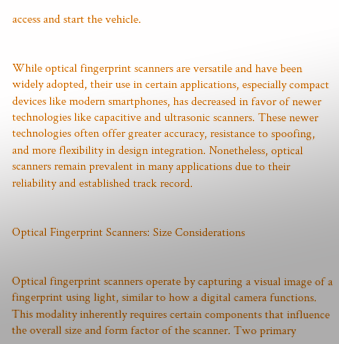access and start the vehicle.


While optical fingerprint scanners are versatile and have been widely adopted, their use in certain applications, especially compact devices like modern smartphones, has decreased in favor of newer technologies like capacitive and ultrasonic scanners. These newer technologies often offer greater accuracy, resistance to spoofing, and more flexibility in design integration. Nonetheless, optical scanners remain prevalent in many applications due to their reliability and established track record.


Optical Fingerprint Scanners: Size Considerations


Optical fingerprint scanners operate by capturing a visual image of a fingerprint using light, similar to how a digital camera functions. This modality inherently requires certain components that influence the overall size and form factor of the scanner. Two primary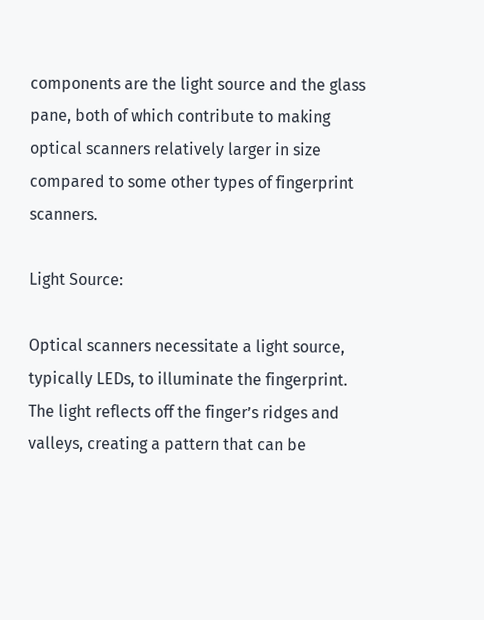components are the light source and the glass pane, both of which contribute to making optical scanners relatively larger in size compared to some other types of fingerprint scanners.

Light Source:

Optical scanners necessitate a light source, typically LEDs, to illuminate the fingerprint. The light reflects off the finger’s ridges and valleys, creating a pattern that can be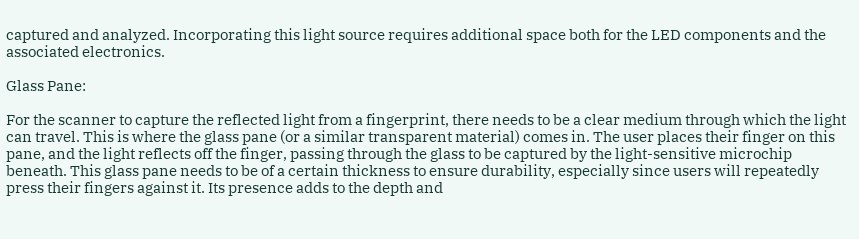captured and analyzed. Incorporating this light source requires additional space both for the LED components and the associated electronics.

Glass Pane:

For the scanner to capture the reflected light from a fingerprint, there needs to be a clear medium through which the light can travel. This is where the glass pane (or a similar transparent material) comes in. The user places their finger on this pane, and the light reflects off the finger, passing through the glass to be captured by the light-sensitive microchip beneath. This glass pane needs to be of a certain thickness to ensure durability, especially since users will repeatedly press their fingers against it. Its presence adds to the depth and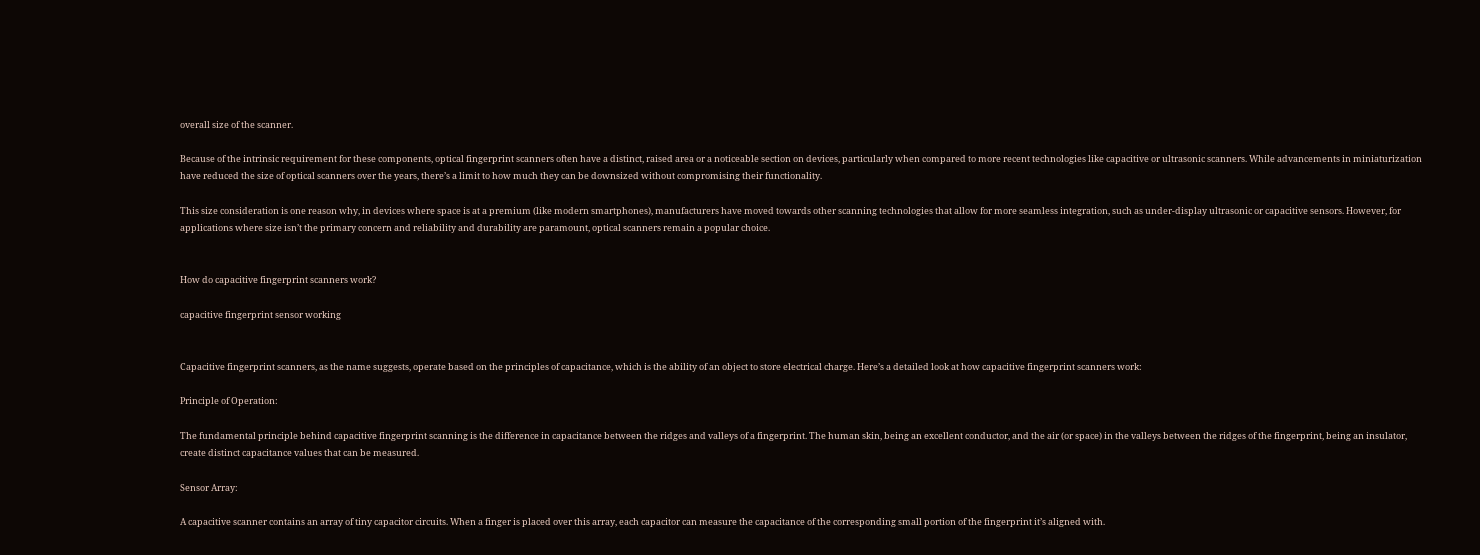overall size of the scanner.

Because of the intrinsic requirement for these components, optical fingerprint scanners often have a distinct, raised area or a noticeable section on devices, particularly when compared to more recent technologies like capacitive or ultrasonic scanners. While advancements in miniaturization have reduced the size of optical scanners over the years, there’s a limit to how much they can be downsized without compromising their functionality.

This size consideration is one reason why, in devices where space is at a premium (like modern smartphones), manufacturers have moved towards other scanning technologies that allow for more seamless integration, such as under-display ultrasonic or capacitive sensors. However, for applications where size isn’t the primary concern and reliability and durability are paramount, optical scanners remain a popular choice.


How do capacitive fingerprint scanners work?

capacitive fingerprint sensor working


Capacitive fingerprint scanners, as the name suggests, operate based on the principles of capacitance, which is the ability of an object to store electrical charge. Here’s a detailed look at how capacitive fingerprint scanners work:

Principle of Operation:

The fundamental principle behind capacitive fingerprint scanning is the difference in capacitance between the ridges and valleys of a fingerprint. The human skin, being an excellent conductor, and the air (or space) in the valleys between the ridges of the fingerprint, being an insulator, create distinct capacitance values that can be measured.

Sensor Array:

A capacitive scanner contains an array of tiny capacitor circuits. When a finger is placed over this array, each capacitor can measure the capacitance of the corresponding small portion of the fingerprint it’s aligned with.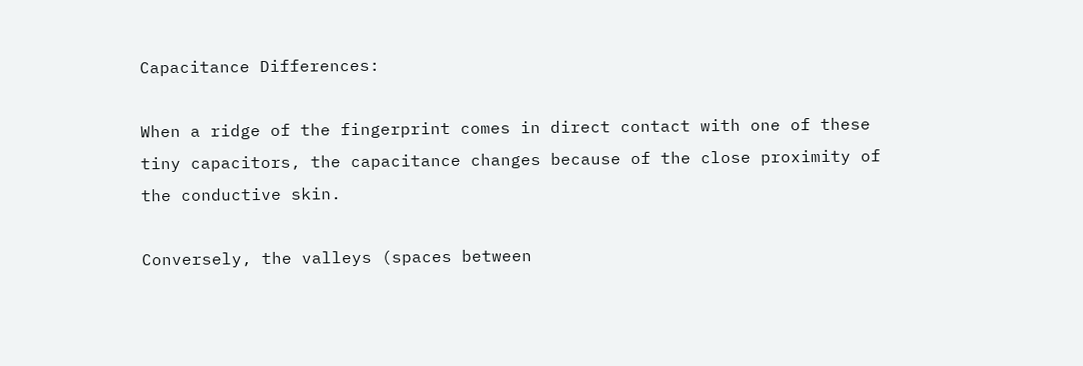Capacitance Differences:

When a ridge of the fingerprint comes in direct contact with one of these tiny capacitors, the capacitance changes because of the close proximity of the conductive skin.

Conversely, the valleys (spaces between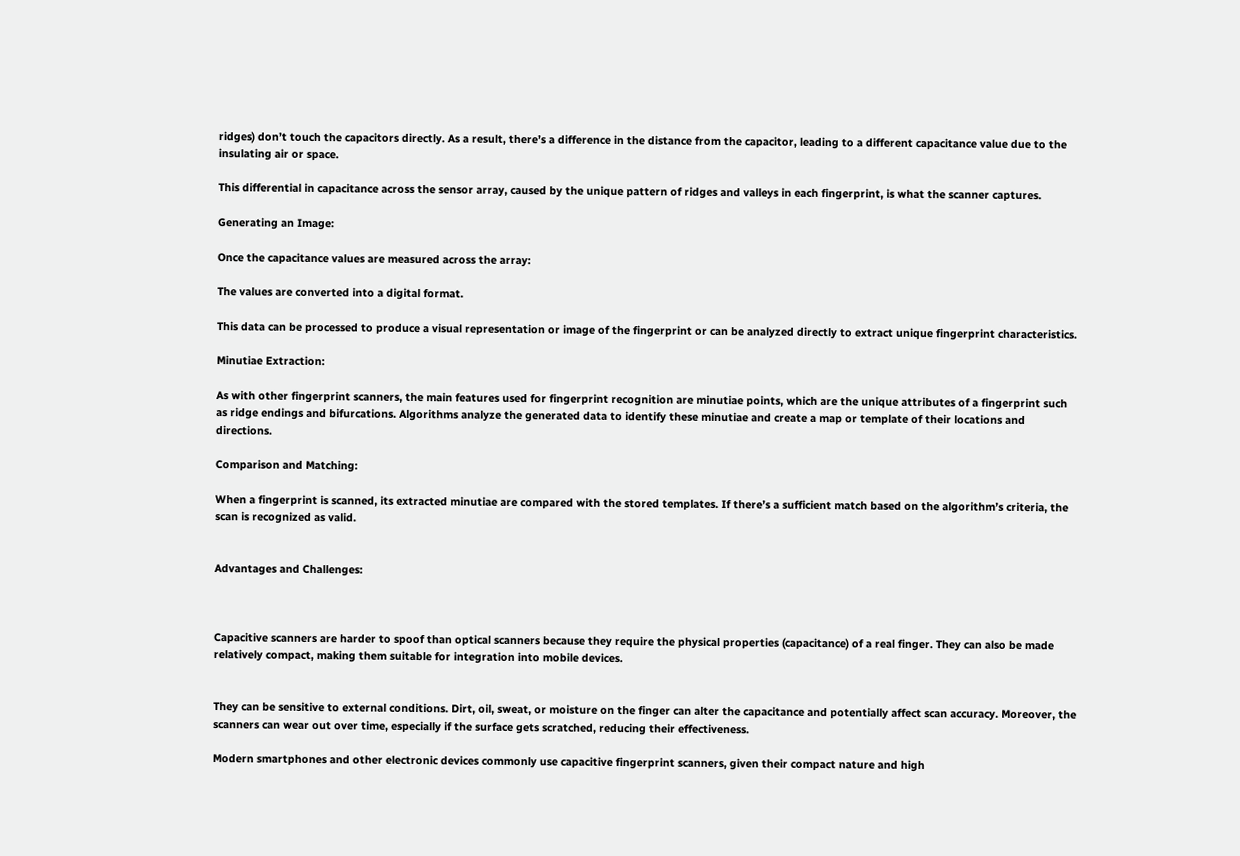ridges) don’t touch the capacitors directly. As a result, there’s a difference in the distance from the capacitor, leading to a different capacitance value due to the insulating air or space.

This differential in capacitance across the sensor array, caused by the unique pattern of ridges and valleys in each fingerprint, is what the scanner captures.

Generating an Image:

Once the capacitance values are measured across the array:

The values are converted into a digital format.

This data can be processed to produce a visual representation or image of the fingerprint or can be analyzed directly to extract unique fingerprint characteristics.

Minutiae Extraction:

As with other fingerprint scanners, the main features used for fingerprint recognition are minutiae points, which are the unique attributes of a fingerprint such as ridge endings and bifurcations. Algorithms analyze the generated data to identify these minutiae and create a map or template of their locations and directions.

Comparison and Matching:

When a fingerprint is scanned, its extracted minutiae are compared with the stored templates. If there’s a sufficient match based on the algorithm’s criteria, the scan is recognized as valid.


Advantages and Challenges:



Capacitive scanners are harder to spoof than optical scanners because they require the physical properties (capacitance) of a real finger. They can also be made relatively compact, making them suitable for integration into mobile devices.


They can be sensitive to external conditions. Dirt, oil, sweat, or moisture on the finger can alter the capacitance and potentially affect scan accuracy. Moreover, the scanners can wear out over time, especially if the surface gets scratched, reducing their effectiveness.

Modern smartphones and other electronic devices commonly use capacitive fingerprint scanners, given their compact nature and high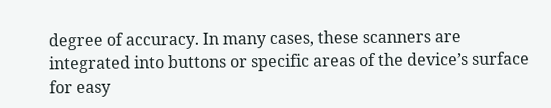degree of accuracy. In many cases, these scanners are integrated into buttons or specific areas of the device’s surface for easy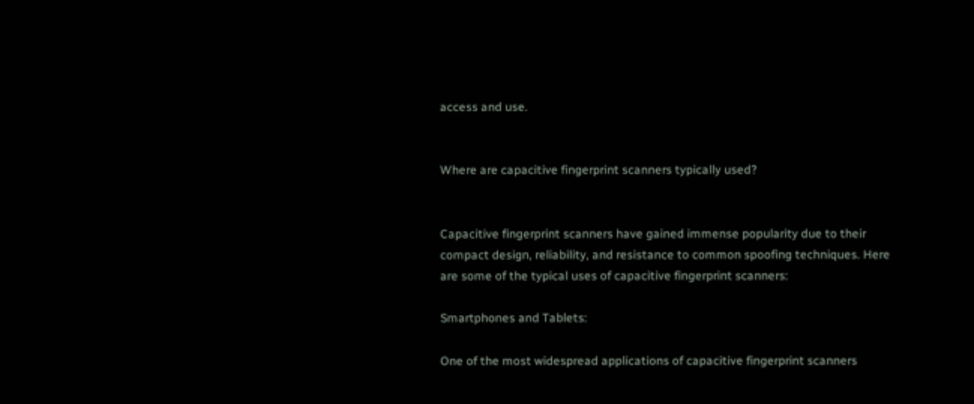access and use.


Where are capacitive fingerprint scanners typically used?


Capacitive fingerprint scanners have gained immense popularity due to their compact design, reliability, and resistance to common spoofing techniques. Here are some of the typical uses of capacitive fingerprint scanners:

Smartphones and Tablets:

One of the most widespread applications of capacitive fingerprint scanners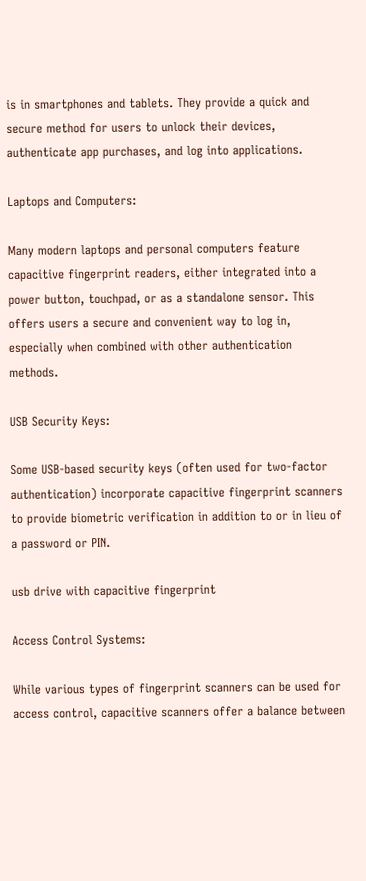is in smartphones and tablets. They provide a quick and secure method for users to unlock their devices, authenticate app purchases, and log into applications.

Laptops and Computers:

Many modern laptops and personal computers feature capacitive fingerprint readers, either integrated into a power button, touchpad, or as a standalone sensor. This offers users a secure and convenient way to log in, especially when combined with other authentication methods.

USB Security Keys:

Some USB-based security keys (often used for two-factor authentication) incorporate capacitive fingerprint scanners to provide biometric verification in addition to or in lieu of a password or PIN.

usb drive with capacitive fingerprint

Access Control Systems:

While various types of fingerprint scanners can be used for access control, capacitive scanners offer a balance between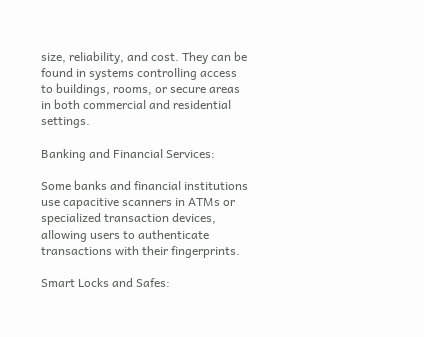size, reliability, and cost. They can be found in systems controlling access to buildings, rooms, or secure areas in both commercial and residential settings.

Banking and Financial Services:

Some banks and financial institutions use capacitive scanners in ATMs or specialized transaction devices, allowing users to authenticate transactions with their fingerprints.

Smart Locks and Safes: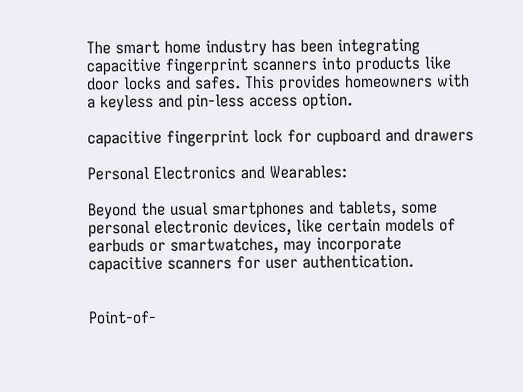The smart home industry has been integrating capacitive fingerprint scanners into products like door locks and safes. This provides homeowners with a keyless and pin-less access option.

capacitive fingerprint lock for cupboard and drawers

Personal Electronics and Wearables:

Beyond the usual smartphones and tablets, some personal electronic devices, like certain models of earbuds or smartwatches, may incorporate capacitive scanners for user authentication.


Point-of-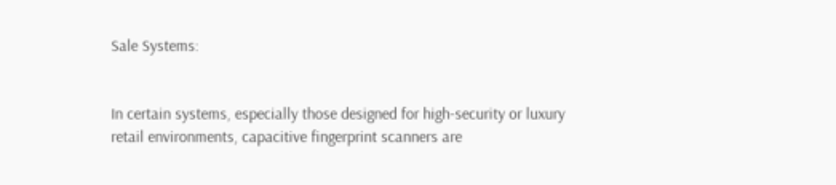Sale Systems:


In certain systems, especially those designed for high-security or luxury retail environments, capacitive fingerprint scanners are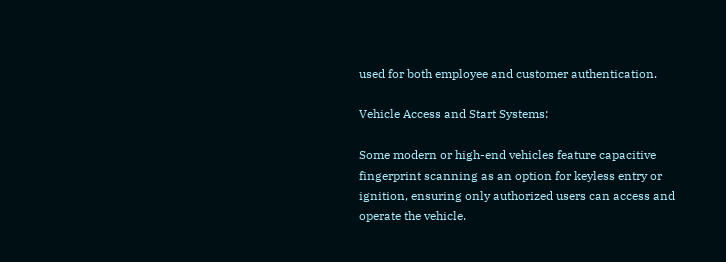used for both employee and customer authentication.

Vehicle Access and Start Systems:

Some modern or high-end vehicles feature capacitive fingerprint scanning as an option for keyless entry or ignition, ensuring only authorized users can access and operate the vehicle.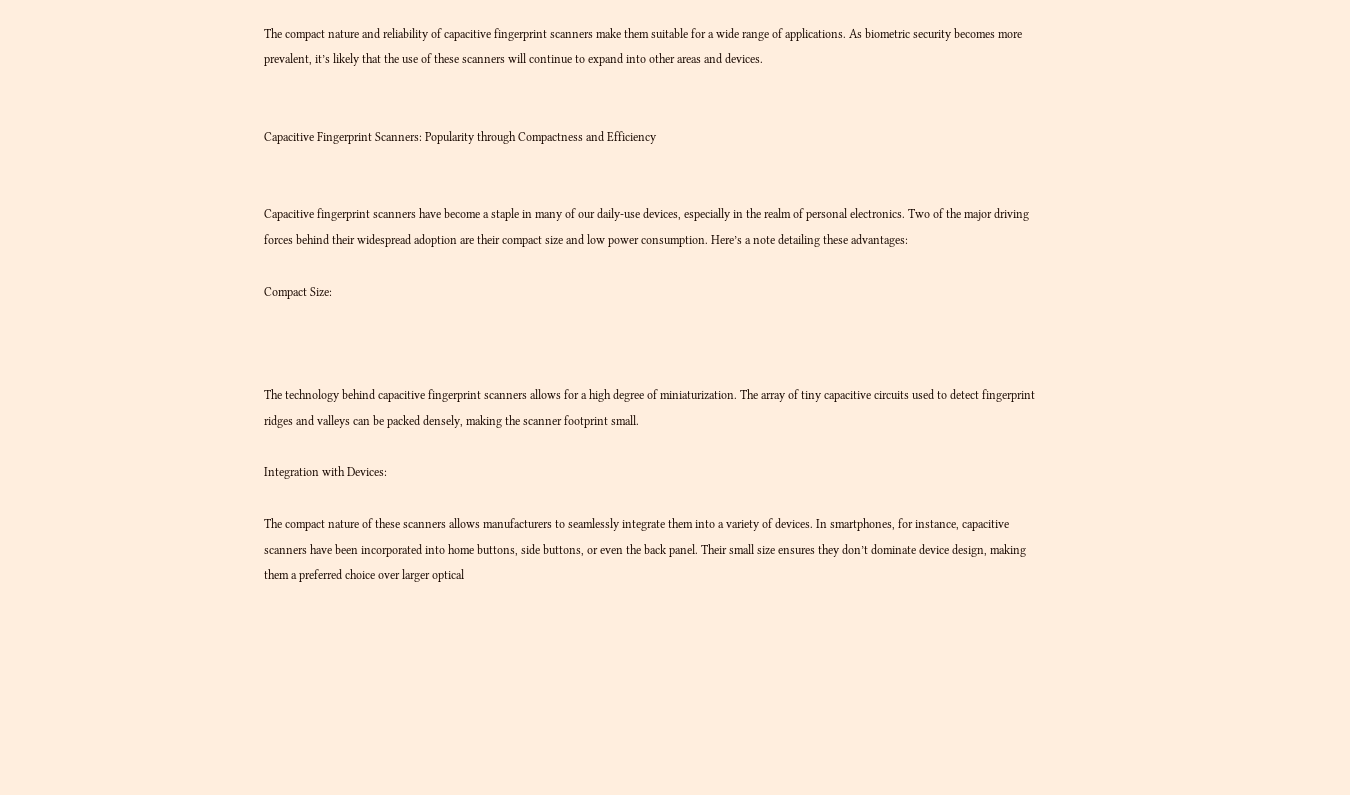The compact nature and reliability of capacitive fingerprint scanners make them suitable for a wide range of applications. As biometric security becomes more prevalent, it’s likely that the use of these scanners will continue to expand into other areas and devices.


Capacitive Fingerprint Scanners: Popularity through Compactness and Efficiency


Capacitive fingerprint scanners have become a staple in many of our daily-use devices, especially in the realm of personal electronics. Two of the major driving forces behind their widespread adoption are their compact size and low power consumption. Here’s a note detailing these advantages:

Compact Size:



The technology behind capacitive fingerprint scanners allows for a high degree of miniaturization. The array of tiny capacitive circuits used to detect fingerprint ridges and valleys can be packed densely, making the scanner footprint small.

Integration with Devices:

The compact nature of these scanners allows manufacturers to seamlessly integrate them into a variety of devices. In smartphones, for instance, capacitive scanners have been incorporated into home buttons, side buttons, or even the back panel. Their small size ensures they don’t dominate device design, making them a preferred choice over larger optical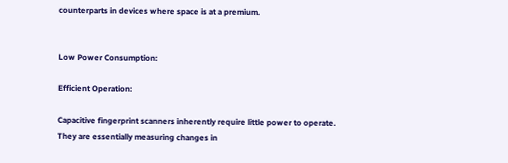counterparts in devices where space is at a premium.


Low Power Consumption:

Efficient Operation:

Capacitive fingerprint scanners inherently require little power to operate. They are essentially measuring changes in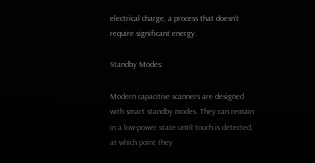electrical charge, a process that doesn’t require significant energy.

Standby Modes:

Modern capacitive scanners are designed with smart standby modes. They can remain in a low-power state until touch is detected, at which point they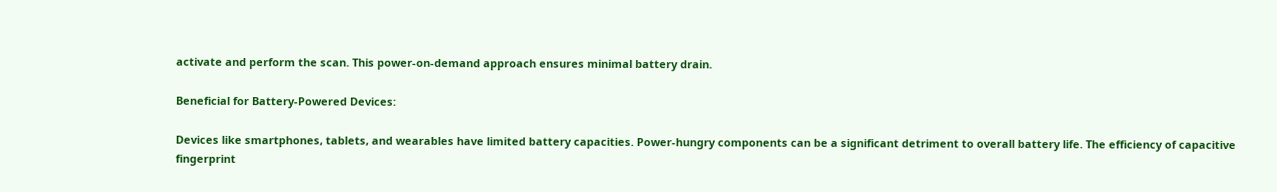activate and perform the scan. This power-on-demand approach ensures minimal battery drain.

Beneficial for Battery-Powered Devices:

Devices like smartphones, tablets, and wearables have limited battery capacities. Power-hungry components can be a significant detriment to overall battery life. The efficiency of capacitive fingerprint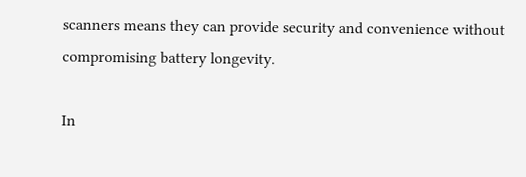scanners means they can provide security and convenience without compromising battery longevity.

In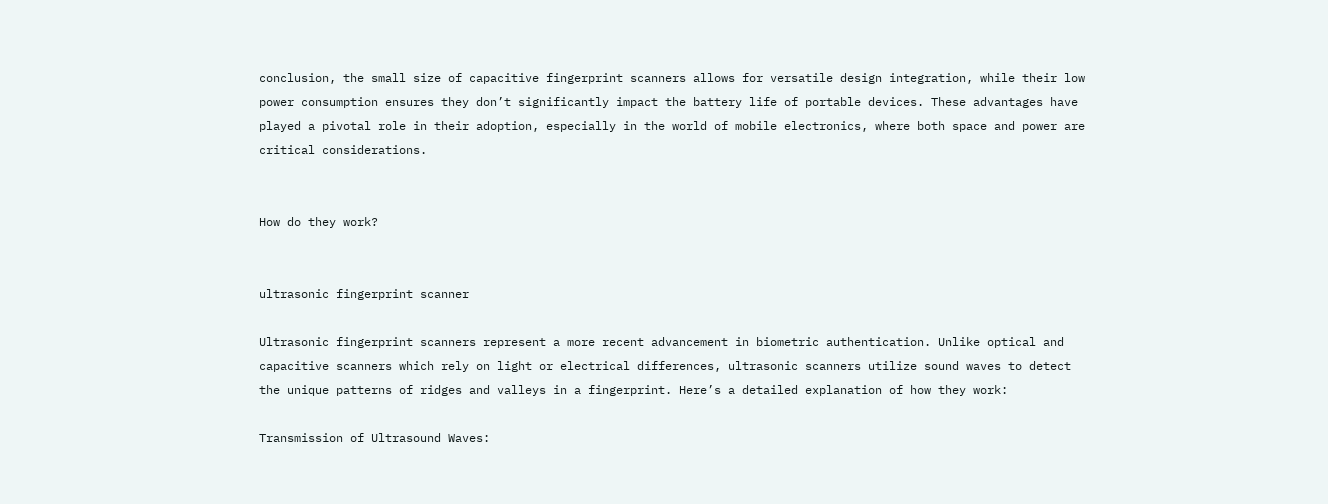conclusion, the small size of capacitive fingerprint scanners allows for versatile design integration, while their low power consumption ensures they don’t significantly impact the battery life of portable devices. These advantages have played a pivotal role in their adoption, especially in the world of mobile electronics, where both space and power are critical considerations.


How do they work?


ultrasonic fingerprint scanner

Ultrasonic fingerprint scanners represent a more recent advancement in biometric authentication. Unlike optical and capacitive scanners which rely on light or electrical differences, ultrasonic scanners utilize sound waves to detect the unique patterns of ridges and valleys in a fingerprint. Here’s a detailed explanation of how they work:

Transmission of Ultrasound Waves: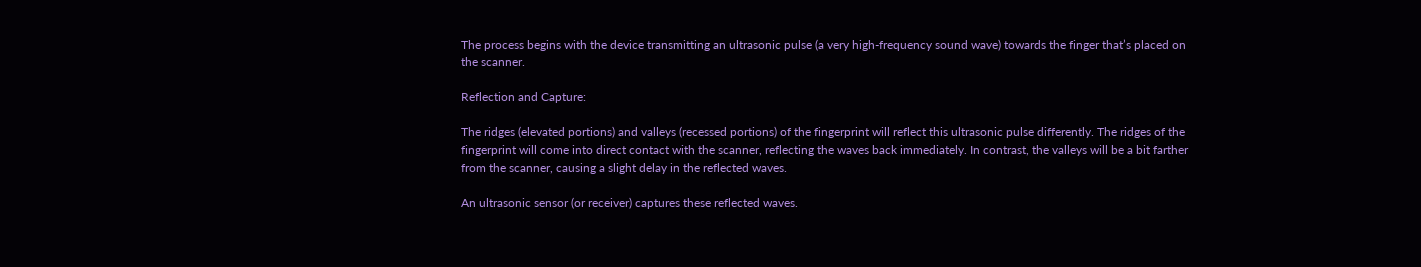The process begins with the device transmitting an ultrasonic pulse (a very high-frequency sound wave) towards the finger that’s placed on the scanner.

Reflection and Capture:

The ridges (elevated portions) and valleys (recessed portions) of the fingerprint will reflect this ultrasonic pulse differently. The ridges of the fingerprint will come into direct contact with the scanner, reflecting the waves back immediately. In contrast, the valleys will be a bit farther from the scanner, causing a slight delay in the reflected waves.

An ultrasonic sensor (or receiver) captures these reflected waves.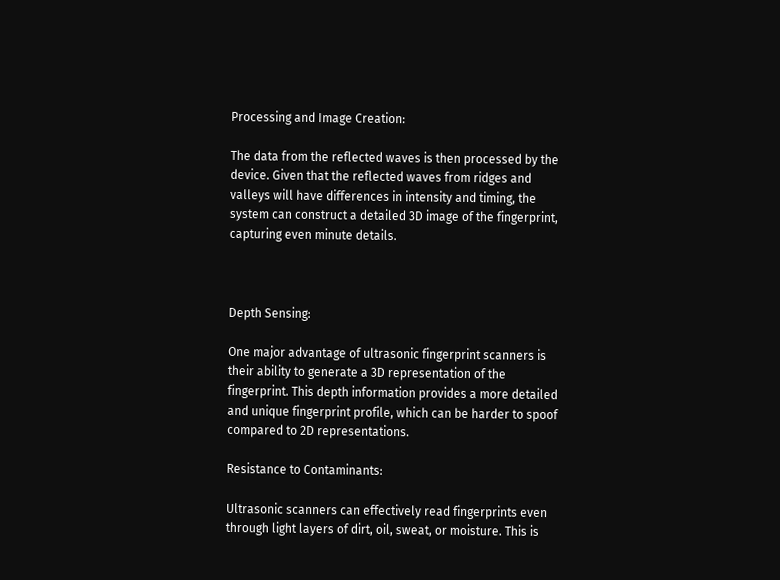Processing and Image Creation:

The data from the reflected waves is then processed by the device. Given that the reflected waves from ridges and valleys will have differences in intensity and timing, the system can construct a detailed 3D image of the fingerprint, capturing even minute details.



Depth Sensing:

One major advantage of ultrasonic fingerprint scanners is their ability to generate a 3D representation of the fingerprint. This depth information provides a more detailed and unique fingerprint profile, which can be harder to spoof compared to 2D representations.

Resistance to Contaminants:

Ultrasonic scanners can effectively read fingerprints even through light layers of dirt, oil, sweat, or moisture. This is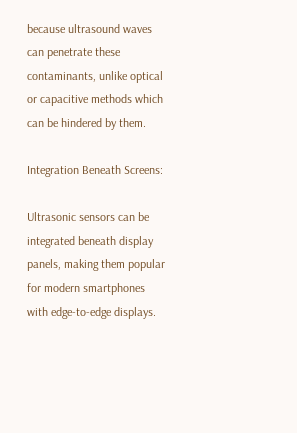because ultrasound waves can penetrate these contaminants, unlike optical or capacitive methods which can be hindered by them.

Integration Beneath Screens:

Ultrasonic sensors can be integrated beneath display panels, making them popular for modern smartphones with edge-to-edge displays.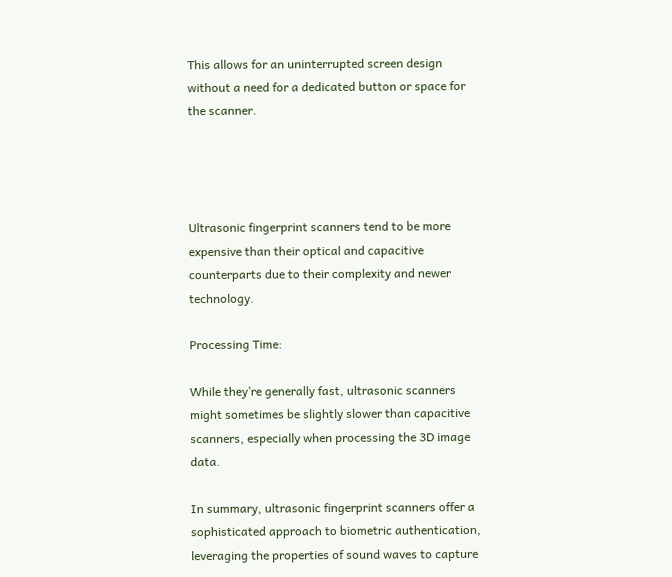This allows for an uninterrupted screen design without a need for a dedicated button or space for the scanner.




Ultrasonic fingerprint scanners tend to be more expensive than their optical and capacitive counterparts due to their complexity and newer technology.

Processing Time:

While they’re generally fast, ultrasonic scanners might sometimes be slightly slower than capacitive scanners, especially when processing the 3D image data.

In summary, ultrasonic fingerprint scanners offer a sophisticated approach to biometric authentication, leveraging the properties of sound waves to capture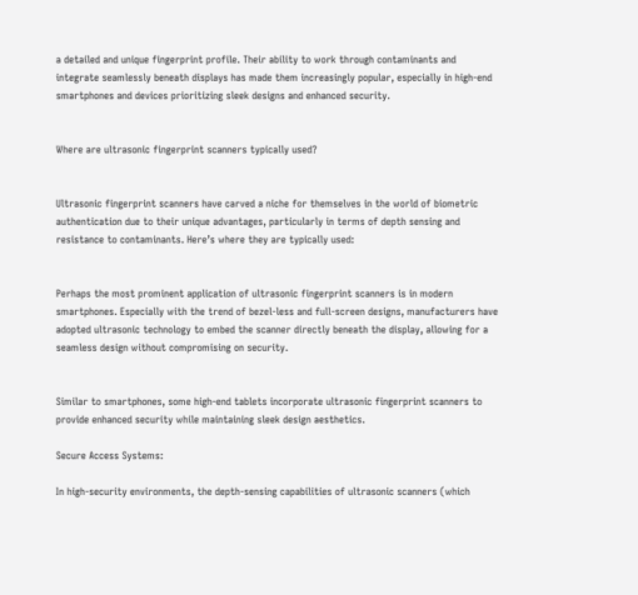a detailed and unique fingerprint profile. Their ability to work through contaminants and integrate seamlessly beneath displays has made them increasingly popular, especially in high-end smartphones and devices prioritizing sleek designs and enhanced security.


Where are ultrasonic fingerprint scanners typically used?


Ultrasonic fingerprint scanners have carved a niche for themselves in the world of biometric authentication due to their unique advantages, particularly in terms of depth sensing and resistance to contaminants. Here’s where they are typically used:


Perhaps the most prominent application of ultrasonic fingerprint scanners is in modern smartphones. Especially with the trend of bezel-less and full-screen designs, manufacturers have adopted ultrasonic technology to embed the scanner directly beneath the display, allowing for a seamless design without compromising on security.


Similar to smartphones, some high-end tablets incorporate ultrasonic fingerprint scanners to provide enhanced security while maintaining sleek design aesthetics.

Secure Access Systems:

In high-security environments, the depth-sensing capabilities of ultrasonic scanners (which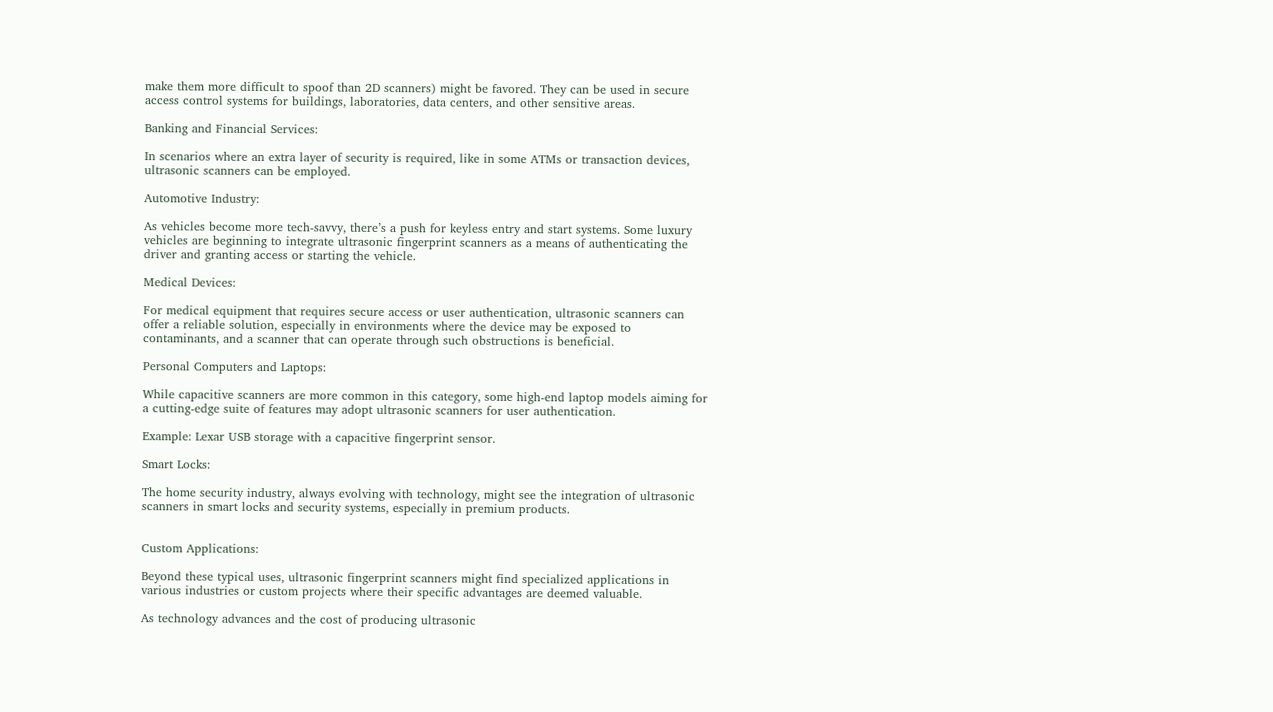make them more difficult to spoof than 2D scanners) might be favored. They can be used in secure access control systems for buildings, laboratories, data centers, and other sensitive areas.

Banking and Financial Services:

In scenarios where an extra layer of security is required, like in some ATMs or transaction devices, ultrasonic scanners can be employed.

Automotive Industry:

As vehicles become more tech-savvy, there’s a push for keyless entry and start systems. Some luxury vehicles are beginning to integrate ultrasonic fingerprint scanners as a means of authenticating the driver and granting access or starting the vehicle.

Medical Devices:

For medical equipment that requires secure access or user authentication, ultrasonic scanners can offer a reliable solution, especially in environments where the device may be exposed to contaminants, and a scanner that can operate through such obstructions is beneficial.

Personal Computers and Laptops:

While capacitive scanners are more common in this category, some high-end laptop models aiming for a cutting-edge suite of features may adopt ultrasonic scanners for user authentication.

Example: Lexar USB storage with a capacitive fingerprint sensor.

Smart Locks:

The home security industry, always evolving with technology, might see the integration of ultrasonic scanners in smart locks and security systems, especially in premium products.


Custom Applications:

Beyond these typical uses, ultrasonic fingerprint scanners might find specialized applications in various industries or custom projects where their specific advantages are deemed valuable.

As technology advances and the cost of producing ultrasonic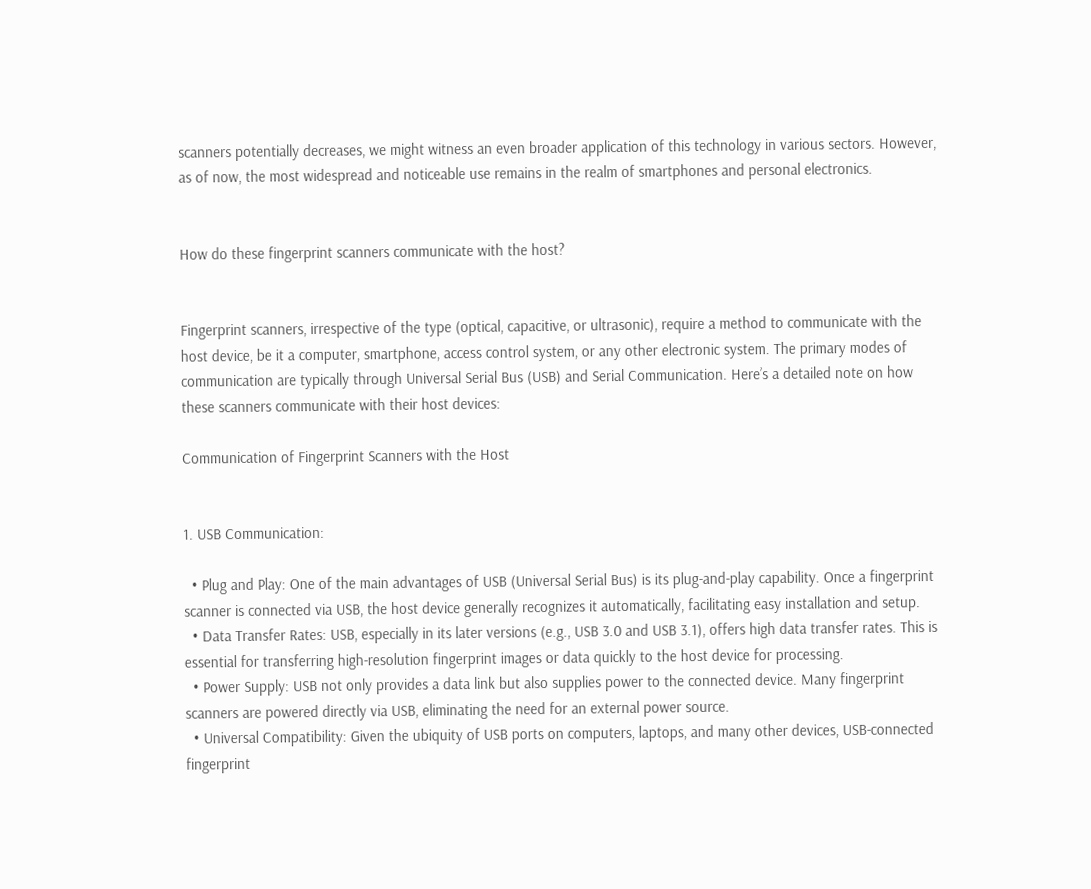scanners potentially decreases, we might witness an even broader application of this technology in various sectors. However, as of now, the most widespread and noticeable use remains in the realm of smartphones and personal electronics.


How do these fingerprint scanners communicate with the host?


Fingerprint scanners, irrespective of the type (optical, capacitive, or ultrasonic), require a method to communicate with the host device, be it a computer, smartphone, access control system, or any other electronic system. The primary modes of communication are typically through Universal Serial Bus (USB) and Serial Communication. Here’s a detailed note on how these scanners communicate with their host devices:

Communication of Fingerprint Scanners with the Host


1. USB Communication:

  • Plug and Play: One of the main advantages of USB (Universal Serial Bus) is its plug-and-play capability. Once a fingerprint scanner is connected via USB, the host device generally recognizes it automatically, facilitating easy installation and setup.
  • Data Transfer Rates: USB, especially in its later versions (e.g., USB 3.0 and USB 3.1), offers high data transfer rates. This is essential for transferring high-resolution fingerprint images or data quickly to the host device for processing.
  • Power Supply: USB not only provides a data link but also supplies power to the connected device. Many fingerprint scanners are powered directly via USB, eliminating the need for an external power source.
  • Universal Compatibility: Given the ubiquity of USB ports on computers, laptops, and many other devices, USB-connected fingerprint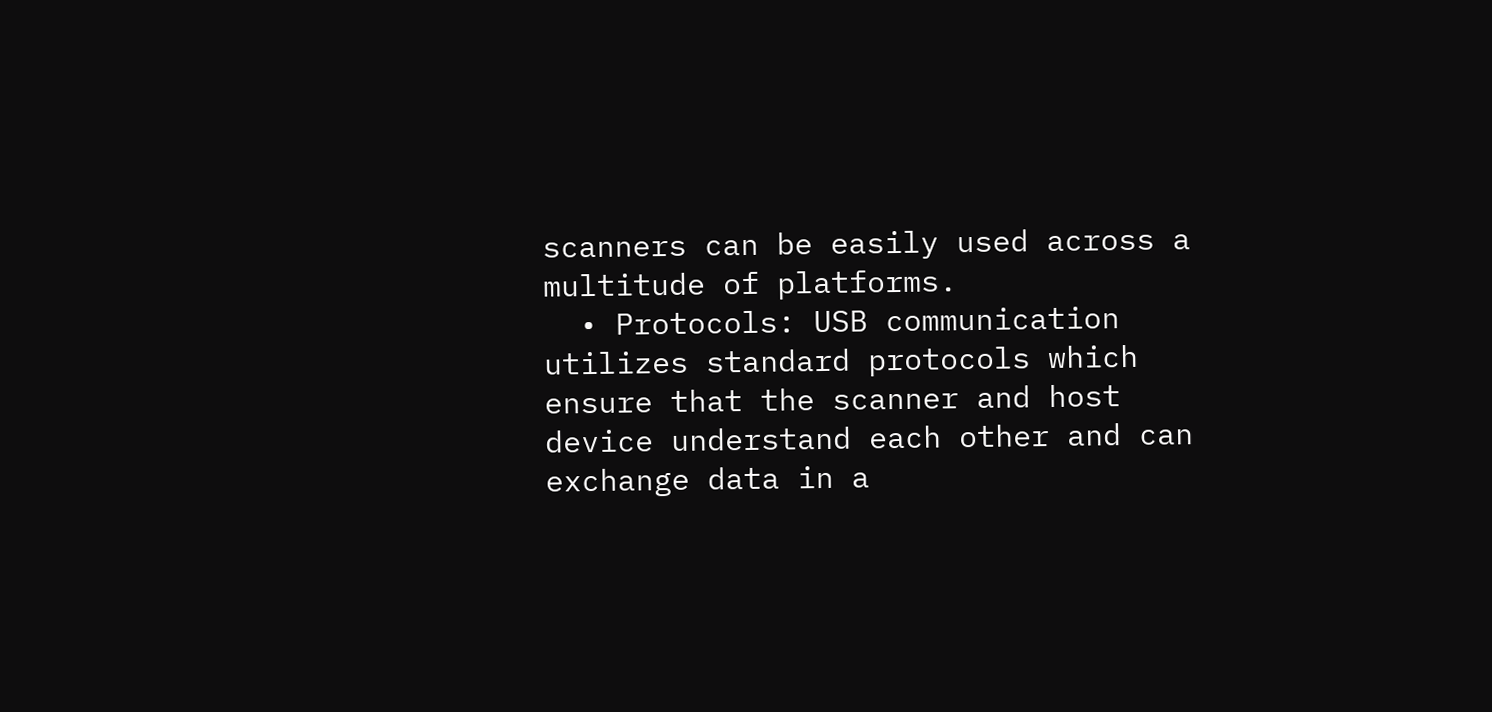scanners can be easily used across a multitude of platforms.
  • Protocols: USB communication utilizes standard protocols which ensure that the scanner and host device understand each other and can exchange data in a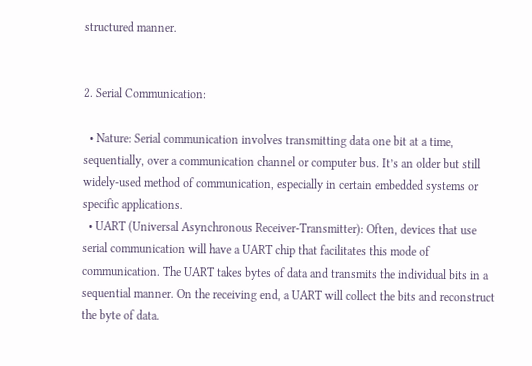structured manner.


2. Serial Communication:

  • Nature: Serial communication involves transmitting data one bit at a time, sequentially, over a communication channel or computer bus. It’s an older but still widely-used method of communication, especially in certain embedded systems or specific applications.
  • UART (Universal Asynchronous Receiver-Transmitter): Often, devices that use serial communication will have a UART chip that facilitates this mode of communication. The UART takes bytes of data and transmits the individual bits in a sequential manner. On the receiving end, a UART will collect the bits and reconstruct the byte of data.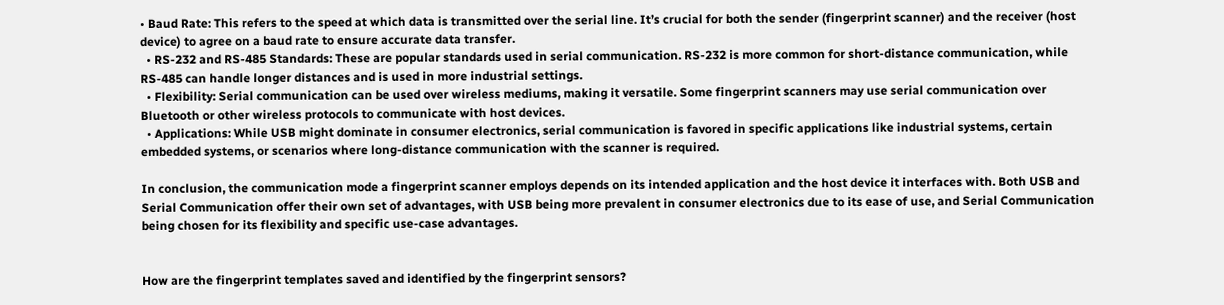• Baud Rate: This refers to the speed at which data is transmitted over the serial line. It’s crucial for both the sender (fingerprint scanner) and the receiver (host device) to agree on a baud rate to ensure accurate data transfer.
  • RS-232 and RS-485 Standards: These are popular standards used in serial communication. RS-232 is more common for short-distance communication, while RS-485 can handle longer distances and is used in more industrial settings.
  • Flexibility: Serial communication can be used over wireless mediums, making it versatile. Some fingerprint scanners may use serial communication over Bluetooth or other wireless protocols to communicate with host devices.
  • Applications: While USB might dominate in consumer electronics, serial communication is favored in specific applications like industrial systems, certain embedded systems, or scenarios where long-distance communication with the scanner is required.

In conclusion, the communication mode a fingerprint scanner employs depends on its intended application and the host device it interfaces with. Both USB and Serial Communication offer their own set of advantages, with USB being more prevalent in consumer electronics due to its ease of use, and Serial Communication being chosen for its flexibility and specific use-case advantages.


How are the fingerprint templates saved and identified by the fingerprint sensors?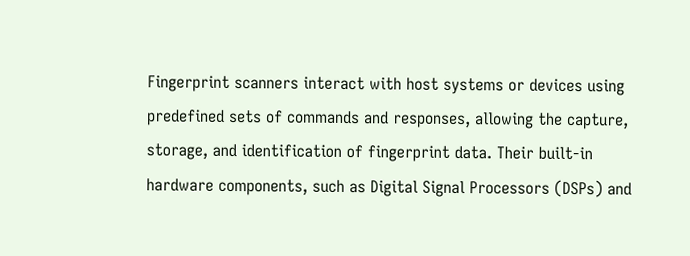Fingerprint scanners interact with host systems or devices using predefined sets of commands and responses, allowing the capture, storage, and identification of fingerprint data. Their built-in hardware components, such as Digital Signal Processors (DSPs) and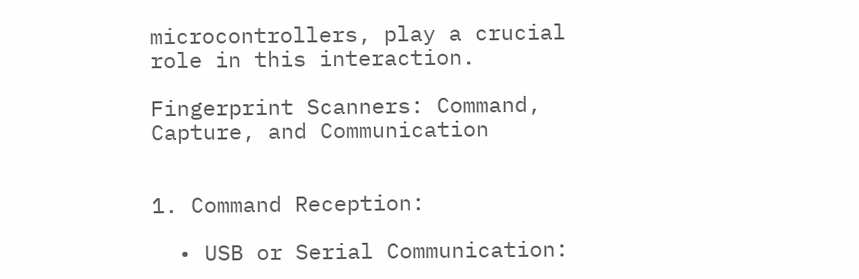microcontrollers, play a crucial role in this interaction.

Fingerprint Scanners: Command, Capture, and Communication


1. Command Reception:

  • USB or Serial Communication: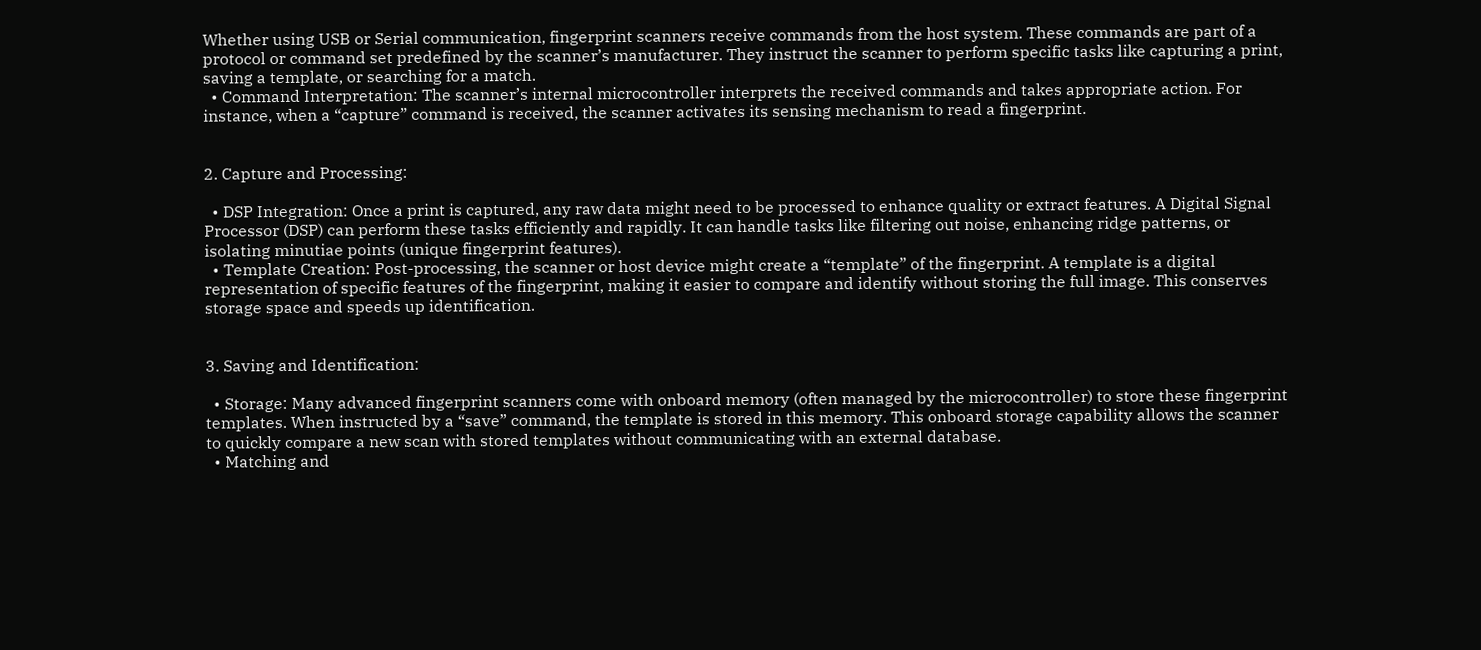Whether using USB or Serial communication, fingerprint scanners receive commands from the host system. These commands are part of a protocol or command set predefined by the scanner’s manufacturer. They instruct the scanner to perform specific tasks like capturing a print, saving a template, or searching for a match.
  • Command Interpretation: The scanner’s internal microcontroller interprets the received commands and takes appropriate action. For instance, when a “capture” command is received, the scanner activates its sensing mechanism to read a fingerprint.


2. Capture and Processing:

  • DSP Integration: Once a print is captured, any raw data might need to be processed to enhance quality or extract features. A Digital Signal Processor (DSP) can perform these tasks efficiently and rapidly. It can handle tasks like filtering out noise, enhancing ridge patterns, or isolating minutiae points (unique fingerprint features).
  • Template Creation: Post-processing, the scanner or host device might create a “template” of the fingerprint. A template is a digital representation of specific features of the fingerprint, making it easier to compare and identify without storing the full image. This conserves storage space and speeds up identification.


3. Saving and Identification:

  • Storage: Many advanced fingerprint scanners come with onboard memory (often managed by the microcontroller) to store these fingerprint templates. When instructed by a “save” command, the template is stored in this memory. This onboard storage capability allows the scanner to quickly compare a new scan with stored templates without communicating with an external database.
  • Matching and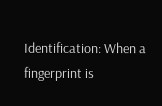Identification: When a fingerprint is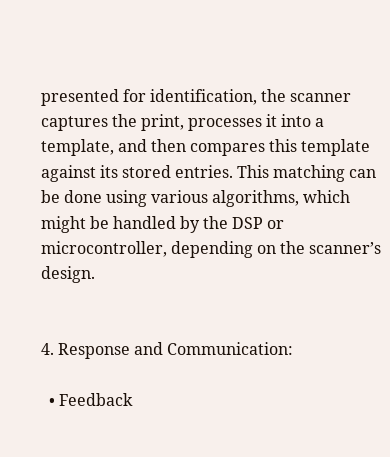presented for identification, the scanner captures the print, processes it into a template, and then compares this template against its stored entries. This matching can be done using various algorithms, which might be handled by the DSP or microcontroller, depending on the scanner’s design.


4. Response and Communication:

  • Feedback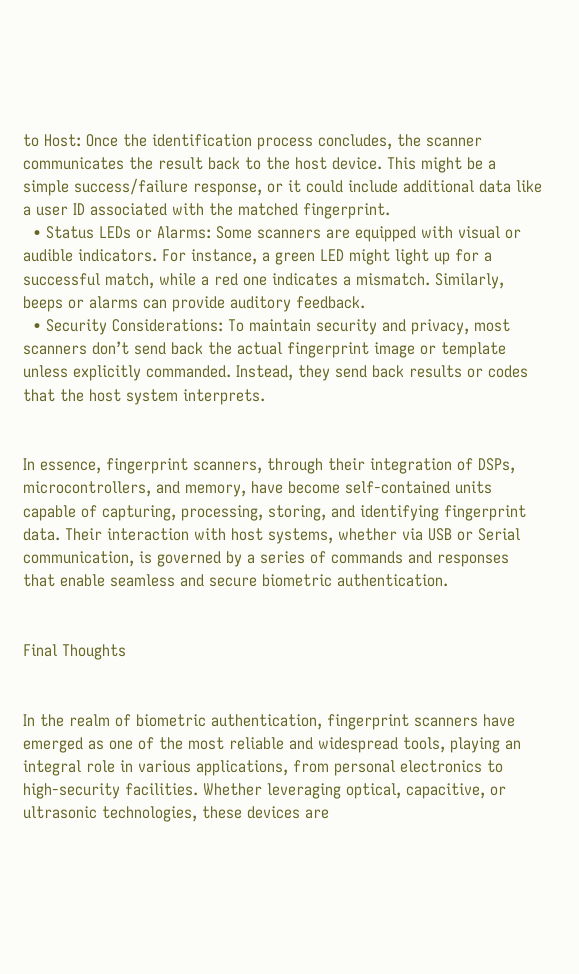to Host: Once the identification process concludes, the scanner communicates the result back to the host device. This might be a simple success/failure response, or it could include additional data like a user ID associated with the matched fingerprint.
  • Status LEDs or Alarms: Some scanners are equipped with visual or audible indicators. For instance, a green LED might light up for a successful match, while a red one indicates a mismatch. Similarly, beeps or alarms can provide auditory feedback.
  • Security Considerations: To maintain security and privacy, most scanners don’t send back the actual fingerprint image or template unless explicitly commanded. Instead, they send back results or codes that the host system interprets.


In essence, fingerprint scanners, through their integration of DSPs, microcontrollers, and memory, have become self-contained units capable of capturing, processing, storing, and identifying fingerprint data. Their interaction with host systems, whether via USB or Serial communication, is governed by a series of commands and responses that enable seamless and secure biometric authentication.


Final Thoughts


In the realm of biometric authentication, fingerprint scanners have emerged as one of the most reliable and widespread tools, playing an integral role in various applications, from personal electronics to high-security facilities. Whether leveraging optical, capacitive, or ultrasonic technologies, these devices are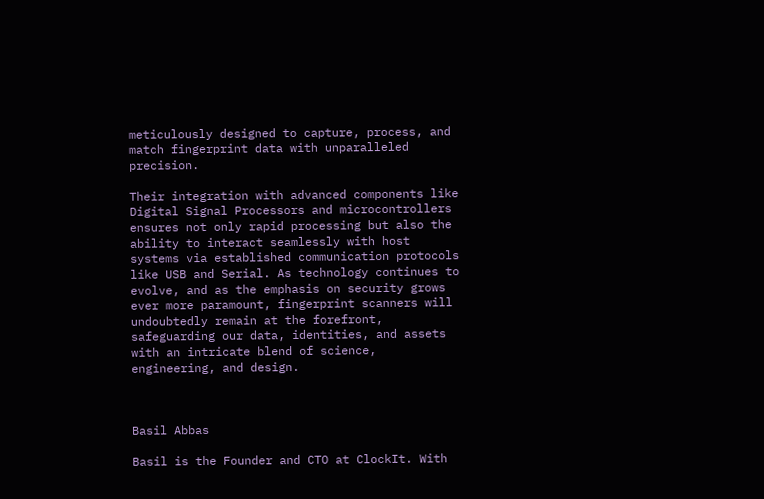meticulously designed to capture, process, and match fingerprint data with unparalleled precision.

Their integration with advanced components like Digital Signal Processors and microcontrollers ensures not only rapid processing but also the ability to interact seamlessly with host systems via established communication protocols like USB and Serial. As technology continues to evolve, and as the emphasis on security grows ever more paramount, fingerprint scanners will undoubtedly remain at the forefront, safeguarding our data, identities, and assets with an intricate blend of science, engineering, and design.



Basil Abbas

Basil is the Founder and CTO at ClockIt. With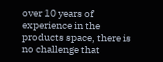over 10 years of experience in the products space, there is no challenge that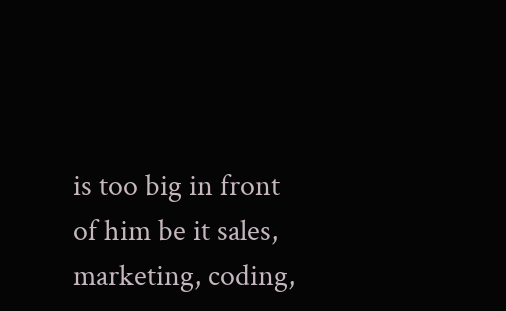is too big in front of him be it sales, marketing, coding,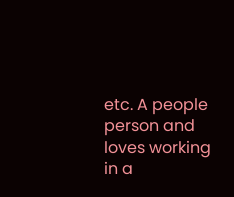etc. A people person and loves working in a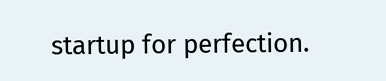startup for perfection.